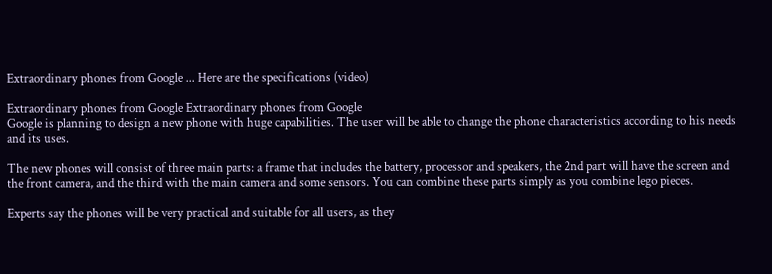Extraordinary phones from Google ... Here are the specifications (video)

Extraordinary phones from Google Extraordinary phones from Google
Google is planning to design a new phone with huge capabilities. The user will be able to change the phone characteristics according to his needs and its uses.

The new phones will consist of three main parts: a frame that includes the battery, processor and speakers, the 2nd part will have the screen and the front camera, and the third with the main camera and some sensors. You can combine these parts simply as you combine lego pieces.

Experts say the phones will be very practical and suitable for all users, as they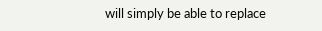will simply be able to replace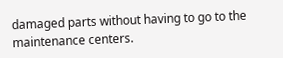damaged parts without having to go to the maintenance centers.